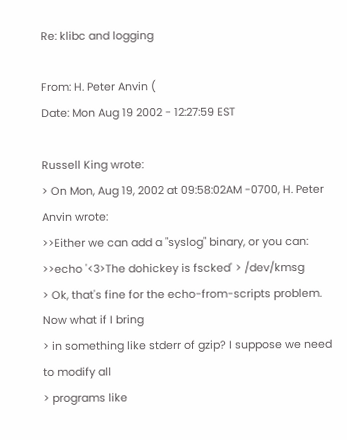Re: klibc and logging

From: H. Peter Anvin (
Date: Mon Aug 19 2002 - 12:27:59 EST

Russell King wrote:
> On Mon, Aug 19, 2002 at 09:58:02AM -0700, H. Peter Anvin wrote:
>>Either we can add a "syslog" binary, or you can:
>>echo '<3>The dohickey is fscked' > /dev/kmsg
> Ok, that's fine for the echo-from-scripts problem. Now what if I bring
> in something like stderr of gzip? I suppose we need to modify all
> programs like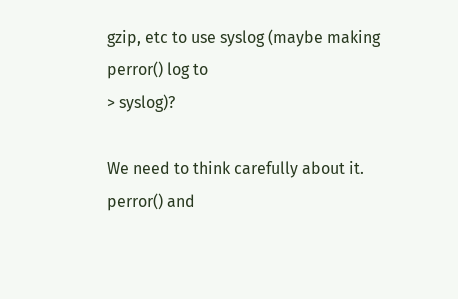gzip, etc to use syslog (maybe making perror() log to
> syslog)?

We need to think carefully about it. perror() and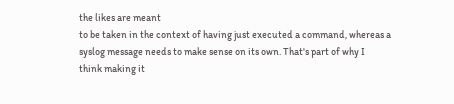the likes are meant
to be taken in the context of having just executed a command, whereas a
syslog message needs to make sense on its own. That's part of why I
think making it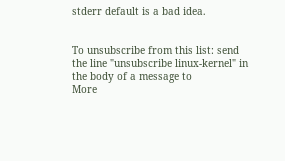stderr default is a bad idea.


To unsubscribe from this list: send the line "unsubscribe linux-kernel" in
the body of a message to
More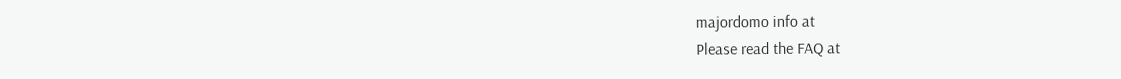majordomo info at
Please read the FAQ at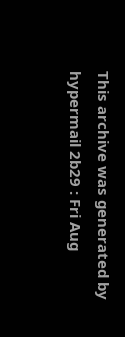This archive was generated by hypermail 2b29 : Fri Aug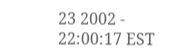23 2002 - 22:00:17 EST